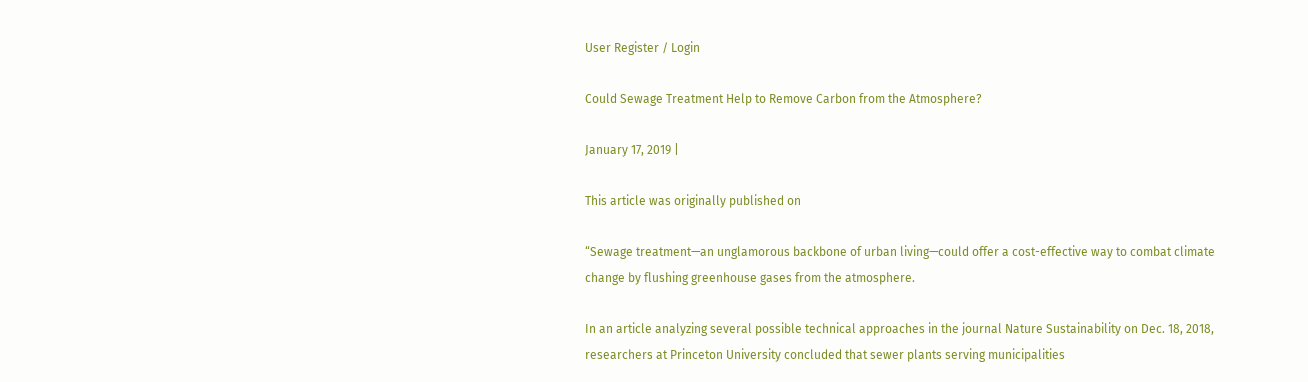User Register / Login

Could Sewage Treatment Help to Remove Carbon from the Atmosphere?

January 17, 2019 |

This article was originally published on

“Sewage treatment—an unglamorous backbone of urban living—could offer a cost-effective way to combat climate change by flushing greenhouse gases from the atmosphere.

In an article analyzing several possible technical approaches in the journal Nature Sustainability on Dec. 18, 2018, researchers at Princeton University concluded that sewer plants serving municipalities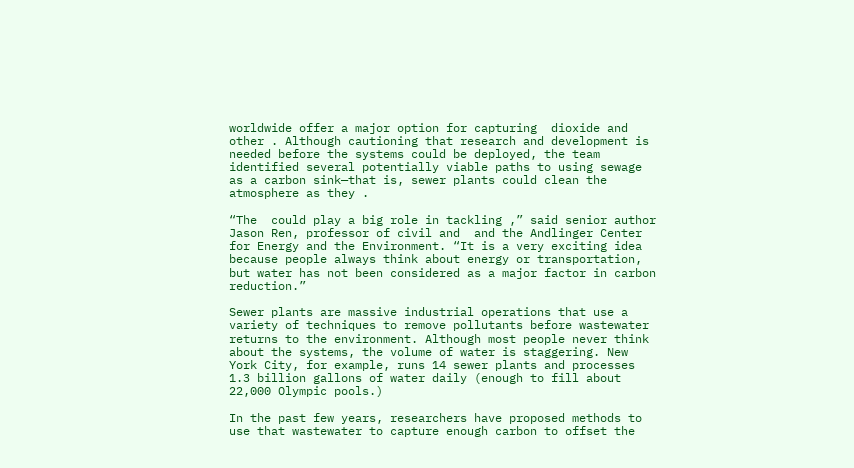worldwide offer a major option for capturing  dioxide and other . Although cautioning that research and development is needed before the systems could be deployed, the team identified several potentially viable paths to using sewage as a carbon sink—that is, sewer plants could clean the atmosphere as they .

“The  could play a big role in tackling ,” said senior author Jason Ren, professor of civil and  and the Andlinger Center for Energy and the Environment. “It is a very exciting idea because people always think about energy or transportation, but water has not been considered as a major factor in carbon reduction.”

Sewer plants are massive industrial operations that use a variety of techniques to remove pollutants before wastewater returns to the environment. Although most people never think about the systems, the volume of water is staggering. New York City, for example, runs 14 sewer plants and processes 1.3 billion gallons of water daily (enough to fill about 22,000 Olympic pools.)

In the past few years, researchers have proposed methods to use that wastewater to capture enough carbon to offset the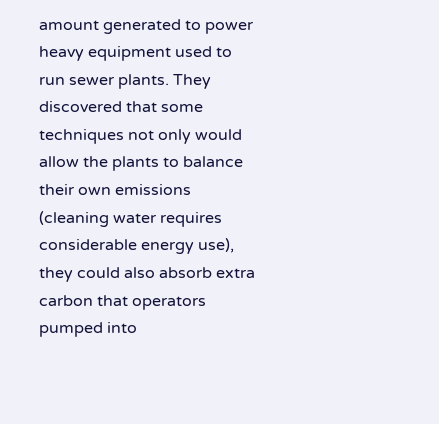amount generated to power heavy equipment used to run sewer plants. They discovered that some techniques not only would allow the plants to balance their own emissions (cleaning water requires considerable energy use), they could also absorb extra carbon that operators pumped into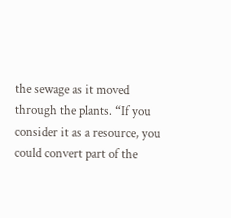the sewage as it moved through the plants. “If you consider it as a resource, you could convert part of the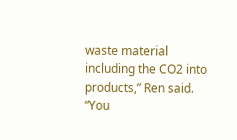waste material including the CO2 into products,” Ren said. “You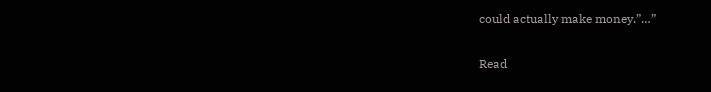could actually make money.”…”

Read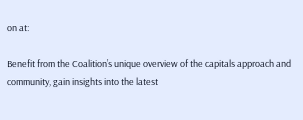on at:

Benefit from the Coalition’s unique overview of the capitals approach and community, gain insights into the latest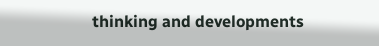thinking and developments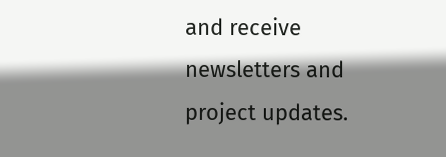and receive newsletters and project updates.